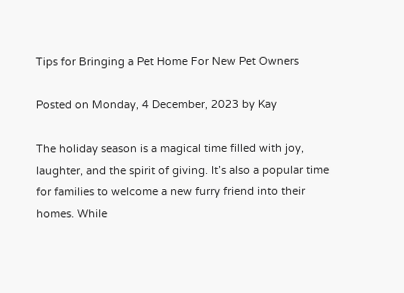Tips for Bringing a Pet Home For New Pet Owners

Posted on Monday, 4 December, 2023 by Kay

The holiday season is a magical time filled with joy, laughter, and the spirit of giving. It’s also a popular time for families to welcome a new furry friend into their homes. While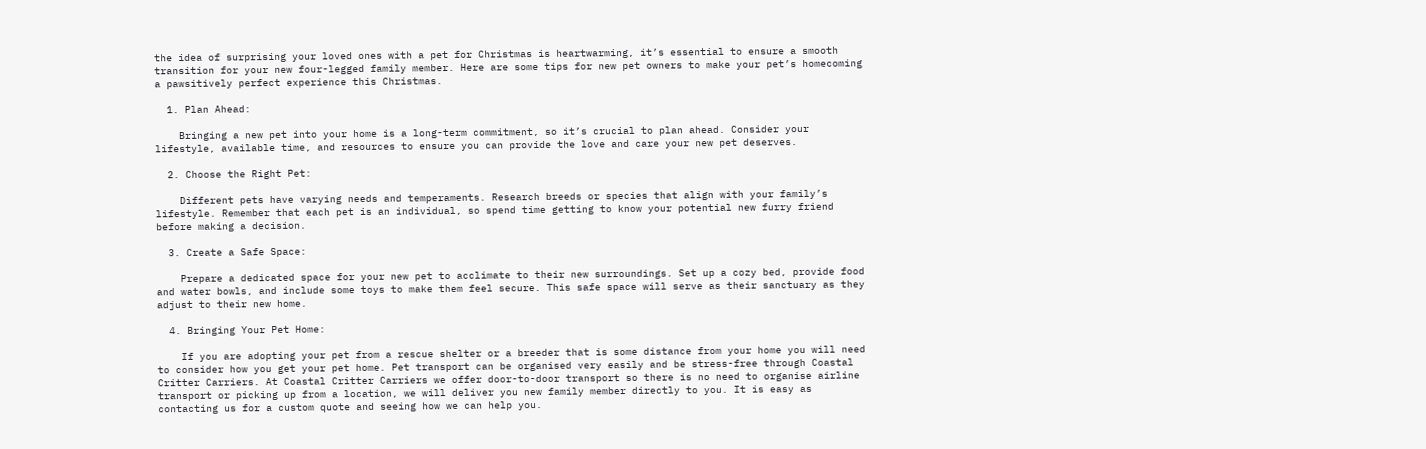the idea of surprising your loved ones with a pet for Christmas is heartwarming, it’s essential to ensure a smooth transition for your new four-legged family member. Here are some tips for new pet owners to make your pet’s homecoming a pawsitively perfect experience this Christmas.

  1. Plan Ahead:

    Bringing a new pet into your home is a long-term commitment, so it’s crucial to plan ahead. Consider your lifestyle, available time, and resources to ensure you can provide the love and care your new pet deserves.

  2. Choose the Right Pet:

    Different pets have varying needs and temperaments. Research breeds or species that align with your family’s lifestyle. Remember that each pet is an individual, so spend time getting to know your potential new furry friend before making a decision.

  3. Create a Safe Space:

    Prepare a dedicated space for your new pet to acclimate to their new surroundings. Set up a cozy bed, provide food and water bowls, and include some toys to make them feel secure. This safe space will serve as their sanctuary as they adjust to their new home.

  4. Bringing Your Pet Home:

    If you are adopting your pet from a rescue shelter or a breeder that is some distance from your home you will need to consider how you get your pet home. Pet transport can be organised very easily and be stress-free through Coastal Critter Carriers. At Coastal Critter Carriers we offer door-to-door transport so there is no need to organise airline transport or picking up from a location, we will deliver you new family member directly to you. It is easy as contacting us for a custom quote and seeing how we can help you.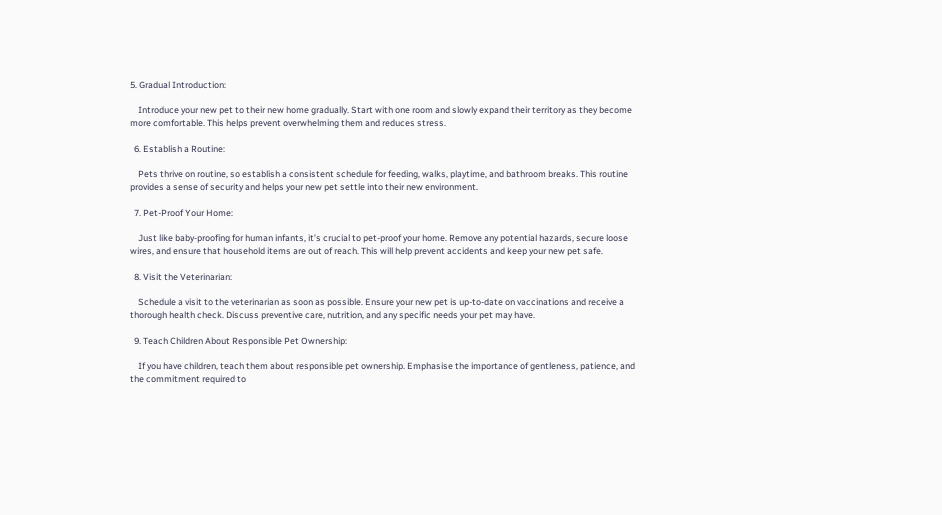5. Gradual Introduction:

    Introduce your new pet to their new home gradually. Start with one room and slowly expand their territory as they become more comfortable. This helps prevent overwhelming them and reduces stress.

  6. Establish a Routine:

    Pets thrive on routine, so establish a consistent schedule for feeding, walks, playtime, and bathroom breaks. This routine provides a sense of security and helps your new pet settle into their new environment.

  7. Pet-Proof Your Home:

    Just like baby-proofing for human infants, it’s crucial to pet-proof your home. Remove any potential hazards, secure loose wires, and ensure that household items are out of reach. This will help prevent accidents and keep your new pet safe.

  8. Visit the Veterinarian:

    Schedule a visit to the veterinarian as soon as possible. Ensure your new pet is up-to-date on vaccinations and receive a thorough health check. Discuss preventive care, nutrition, and any specific needs your pet may have.

  9. Teach Children About Responsible Pet Ownership:

    If you have children, teach them about responsible pet ownership. Emphasise the importance of gentleness, patience, and the commitment required to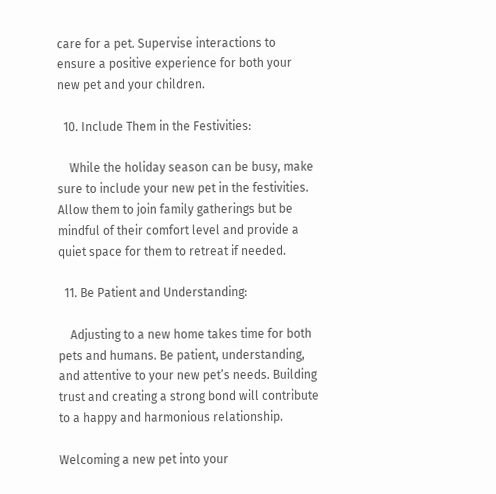care for a pet. Supervise interactions to ensure a positive experience for both your new pet and your children.

  10. Include Them in the Festivities:

    While the holiday season can be busy, make sure to include your new pet in the festivities. Allow them to join family gatherings but be mindful of their comfort level and provide a quiet space for them to retreat if needed.

  11. Be Patient and Understanding:

    Adjusting to a new home takes time for both pets and humans. Be patient, understanding, and attentive to your new pet’s needs. Building trust and creating a strong bond will contribute to a happy and harmonious relationship.

Welcoming a new pet into your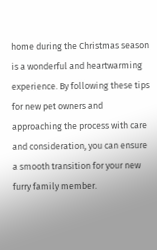home during the Christmas season is a wonderful and heartwarming experience. By following these tips for new pet owners and approaching the process with care and consideration, you can ensure a smooth transition for your new furry family member.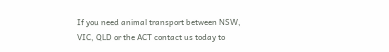If you need animal transport between NSW, VIC, QLD or the ACT contact us today to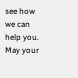see how we can help you. May your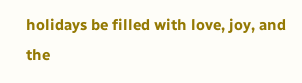holidays be filled with love, joy, and the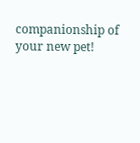companionship of your new pet!